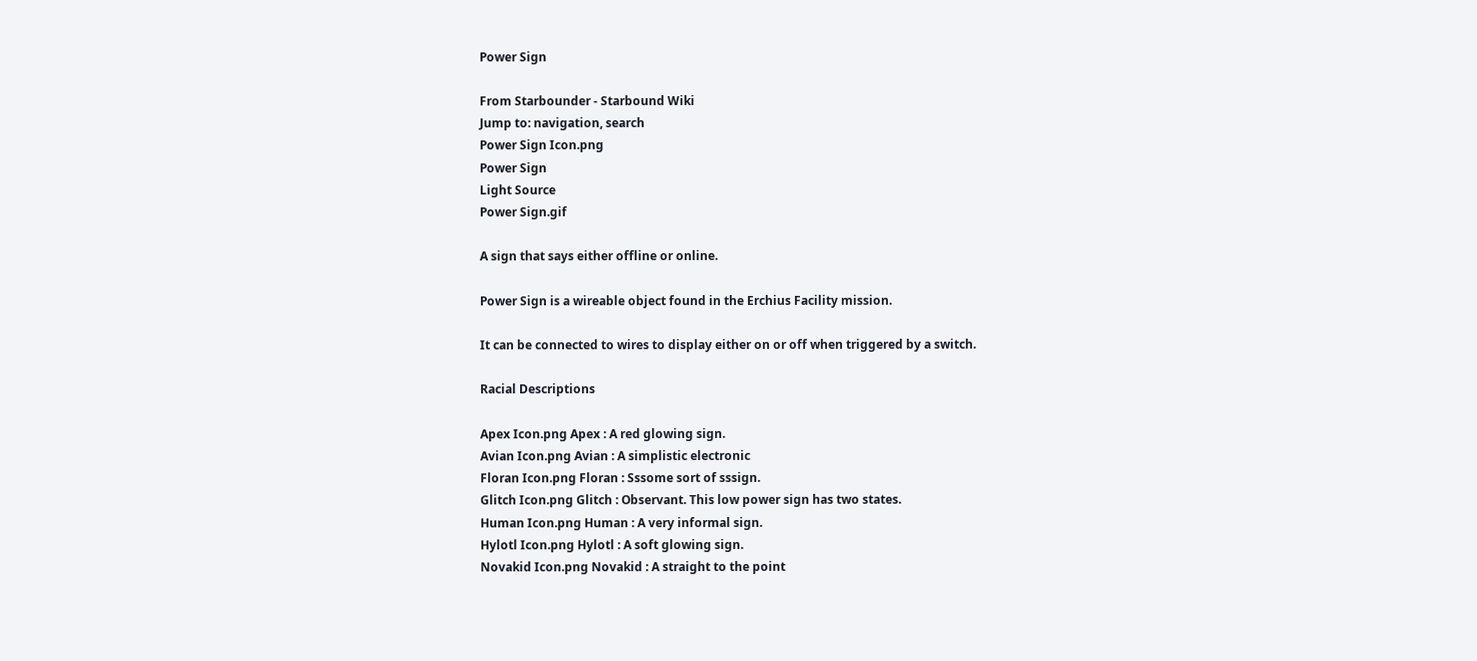Power Sign

From Starbounder - Starbound Wiki
Jump to: navigation, search
Power Sign Icon.png
Power Sign
Light Source
Power Sign.gif

A sign that says either offline or online.

Power Sign is a wireable object found in the Erchius Facility mission.

It can be connected to wires to display either on or off when triggered by a switch.

Racial Descriptions

Apex Icon.png Apex : A red glowing sign.
Avian Icon.png Avian : A simplistic electronic
Floran Icon.png Floran : Sssome sort of sssign.
Glitch Icon.png Glitch : Observant. This low power sign has two states.
Human Icon.png Human : A very informal sign.
Hylotl Icon.png Hylotl : A soft glowing sign.
Novakid Icon.png Novakid : A straight to the point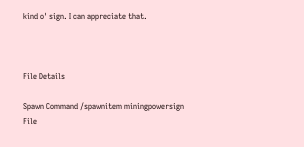kind o' sign. I can appreciate that.



File Details

Spawn Command /spawnitem miningpowersign
File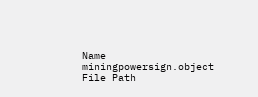Name miningpowersign.object
File Path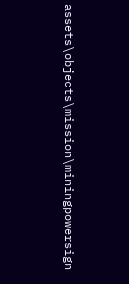assets\objects\mission\miningpowersign